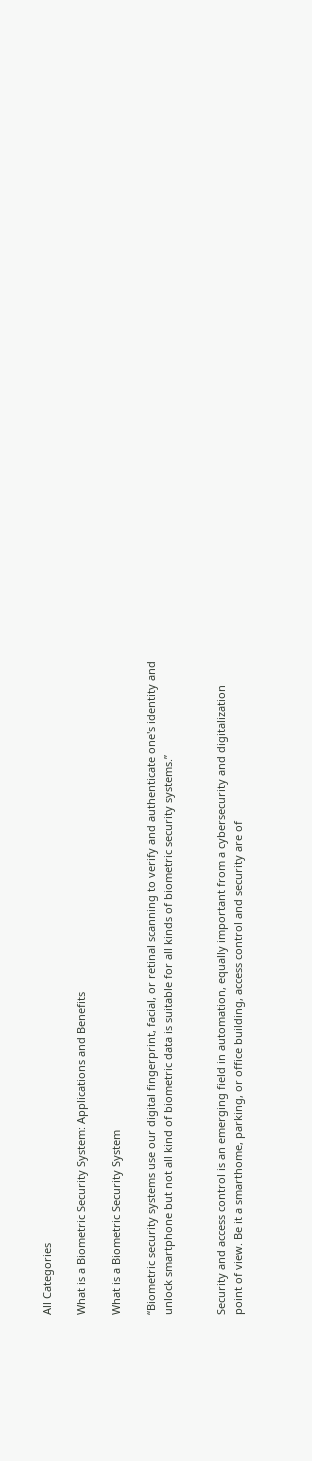All Categories

What is a Biometric Security System: Applications and Benefits

What is a Biometric Security System

“Biometric security systems use our digital fingerprint, facial, or retinal scanning to verify and authenticate one's identity and unlock smartphone but not all kind of biometric data is suitable for all kinds of biometric security systems.”


Security and access control is an emerging field in automation, equally important from a cybersecurity and digitalization point of view. Be it a smarthome, parking, or office building, access control and security are of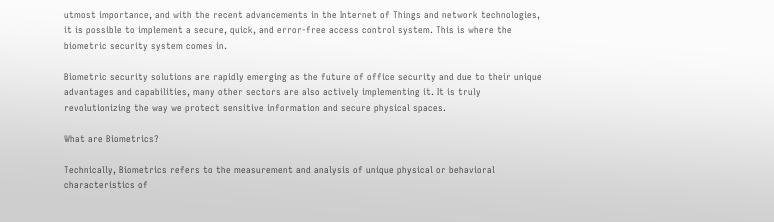utmost importance, and with the recent advancements in the Internet of Things and network technologies, it is possible to implement a secure, quick, and error-free access control system. This is where the biometric security system comes in.

Biometric security solutions are rapidly emerging as the future of office security and due to their unique advantages and capabilities, many other sectors are also actively implementing it. It is truly revolutionizing the way we protect sensitive information and secure physical spaces.

What are Biometrics?

Technically, Biometrics refers to the measurement and analysis of unique physical or behavioral characteristics of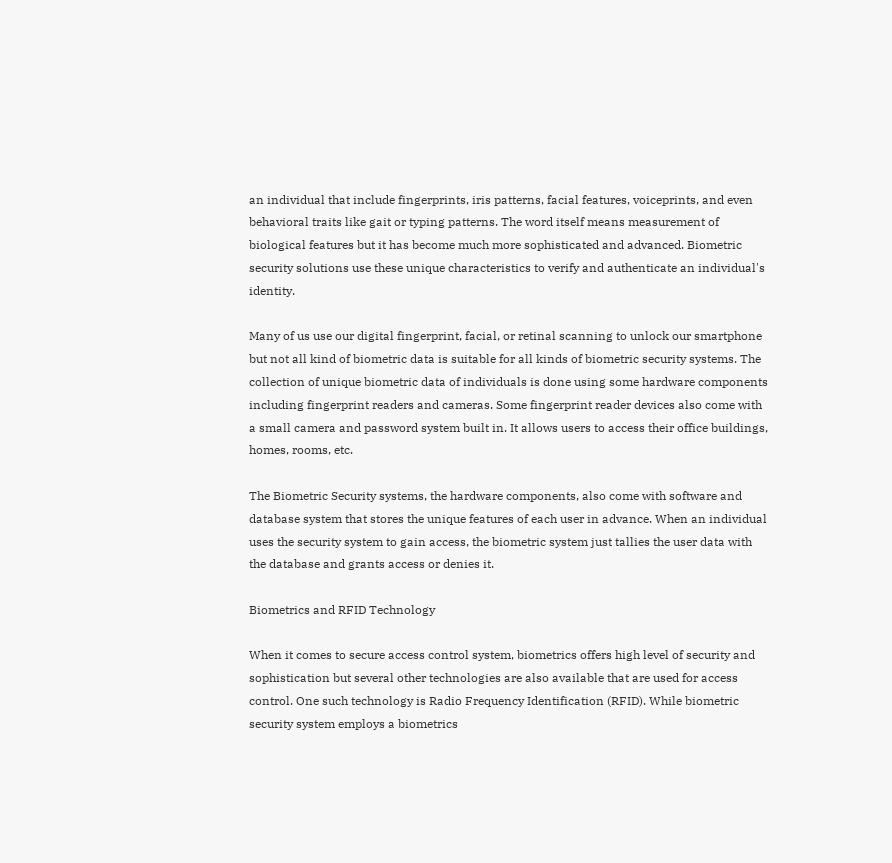an individual that include fingerprints, iris patterns, facial features, voiceprints, and even behavioral traits like gait or typing patterns. The word itself means measurement of biological features but it has become much more sophisticated and advanced. Biometric security solutions use these unique characteristics to verify and authenticate an individual's identity.

Many of us use our digital fingerprint, facial, or retinal scanning to unlock our smartphone but not all kind of biometric data is suitable for all kinds of biometric security systems. The collection of unique biometric data of individuals is done using some hardware components including fingerprint readers and cameras. Some fingerprint reader devices also come with a small camera and password system built in. It allows users to access their office buildings, homes, rooms, etc.

The Biometric Security systems, the hardware components, also come with software and database system that stores the unique features of each user in advance. When an individual uses the security system to gain access, the biometric system just tallies the user data with the database and grants access or denies it.

Biometrics and RFID Technology

When it comes to secure access control system, biometrics offers high level of security and sophistication but several other technologies are also available that are used for access control. One such technology is Radio Frequency Identification (RFID). While biometric security system employs a biometrics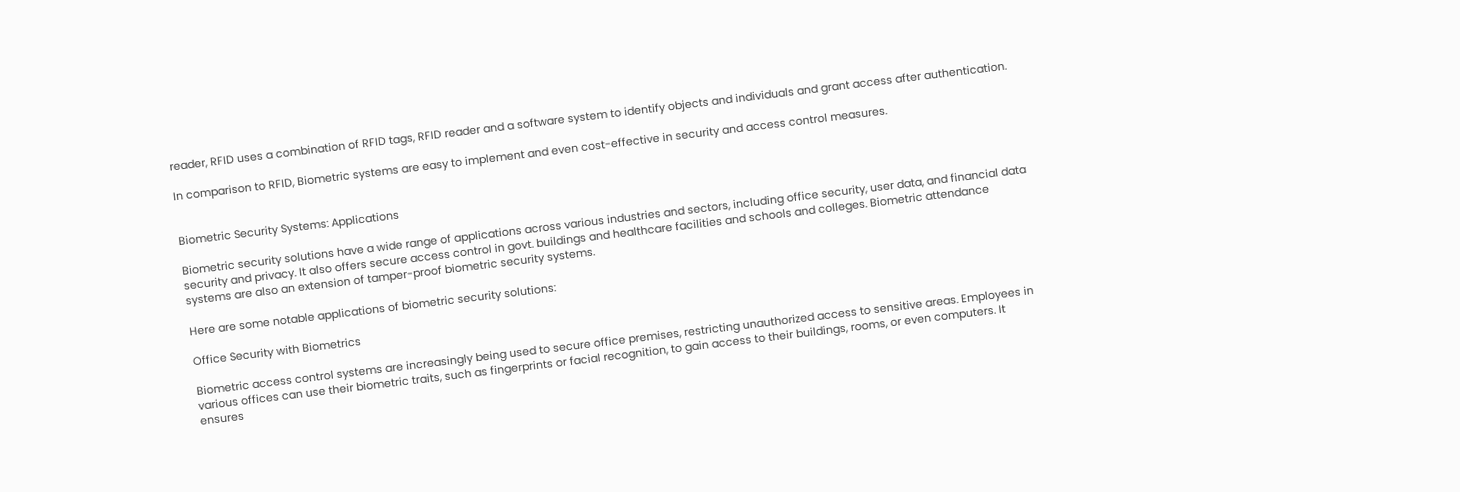reader, RFID uses a combination of RFID tags, RFID reader and a software system to identify objects and individuals and grant access after authentication.

In comparison to RFID, Biometric systems are easy to implement and even cost-effective in security and access control measures.


Biometric Security Systems: Applications

Biometric security solutions have a wide range of applications across various industries and sectors, including office security, user data, and financial data security and privacy. It also offers secure access control in govt. buildings and healthcare facilities and schools and colleges. Biometric attendance systems are also an extension of tamper-proof biometric security systems.

Here are some notable applications of biometric security solutions:

Office Security with Biometrics

Biometric access control systems are increasingly being used to secure office premises, restricting unauthorized access to sensitive areas. Employees in various offices can use their biometric traits, such as fingerprints or facial recognition, to gain access to their buildings, rooms, or even computers. It ensures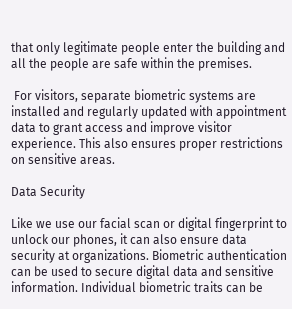that only legitimate people enter the building and all the people are safe within the premises.

 For visitors, separate biometric systems are installed and regularly updated with appointment data to grant access and improve visitor experience. This also ensures proper restrictions on sensitive areas.

Data Security

Like we use our facial scan or digital fingerprint to unlock our phones, it can also ensure data security at organizations. Biometric authentication can be used to secure digital data and sensitive information. Individual biometric traits can be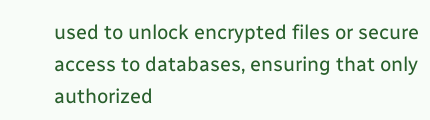used to unlock encrypted files or secure access to databases, ensuring that only authorized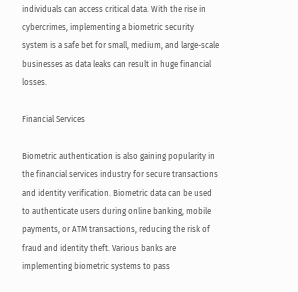individuals can access critical data. With the rise in cybercrimes, implementing a biometric security system is a safe bet for small, medium, and large-scale businesses as data leaks can result in huge financial losses.

Financial Services

Biometric authentication is also gaining popularity in the financial services industry for secure transactions and identity verification. Biometric data can be used to authenticate users during online banking, mobile payments, or ATM transactions, reducing the risk of fraud and identity theft. Various banks are implementing biometric systems to pass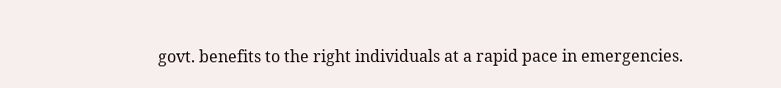govt. benefits to the right individuals at a rapid pace in emergencies.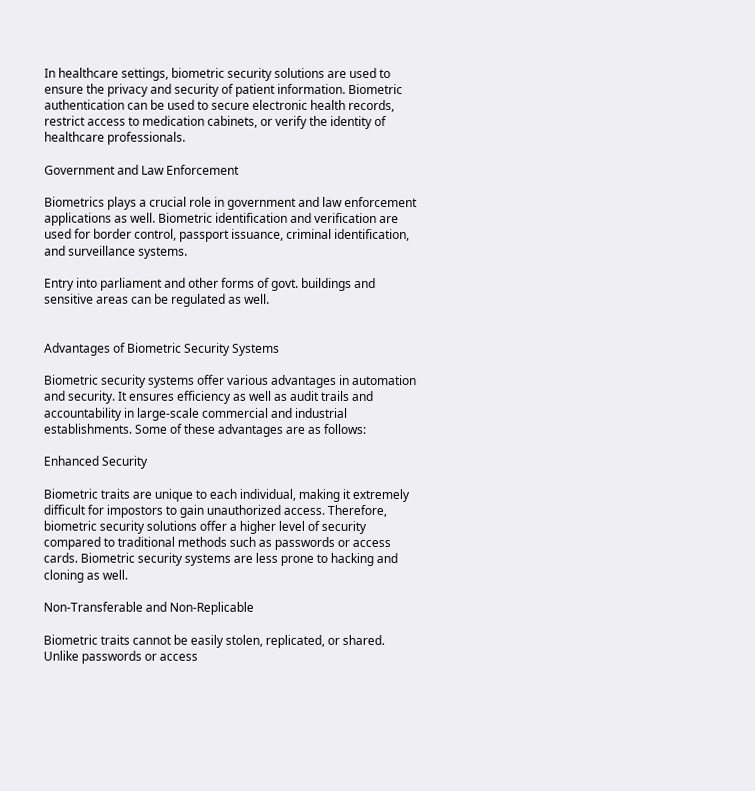In healthcare settings, biometric security solutions are used to ensure the privacy and security of patient information. Biometric authentication can be used to secure electronic health records, restrict access to medication cabinets, or verify the identity of healthcare professionals.

Government and Law Enforcement

Biometrics plays a crucial role in government and law enforcement applications as well. Biometric identification and verification are used for border control, passport issuance, criminal identification, and surveillance systems.

Entry into parliament and other forms of govt. buildings and sensitive areas can be regulated as well.


Advantages of Biometric Security Systems

Biometric security systems offer various advantages in automation and security. It ensures efficiency as well as audit trails and accountability in large-scale commercial and industrial establishments. Some of these advantages are as follows:

Enhanced Security

Biometric traits are unique to each individual, making it extremely difficult for impostors to gain unauthorized access. Therefore, biometric security solutions offer a higher level of security compared to traditional methods such as passwords or access cards. Biometric security systems are less prone to hacking and cloning as well.

Non-Transferable and Non-Replicable

Biometric traits cannot be easily stolen, replicated, or shared. Unlike passwords or access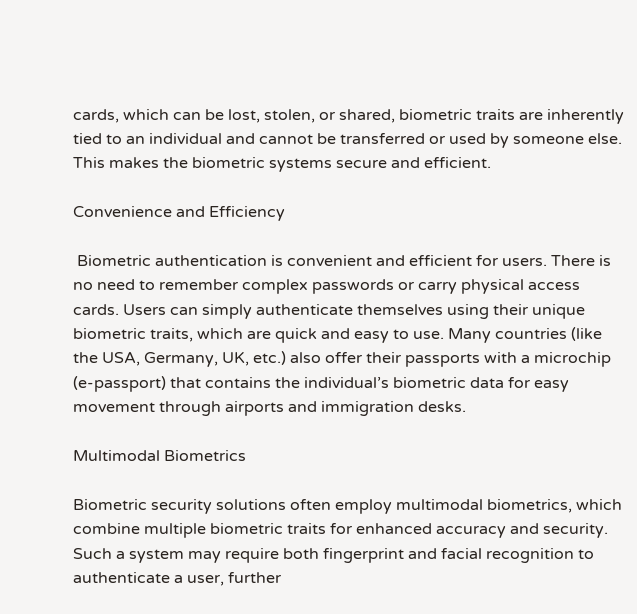cards, which can be lost, stolen, or shared, biometric traits are inherently tied to an individual and cannot be transferred or used by someone else. This makes the biometric systems secure and efficient.

Convenience and Efficiency

 Biometric authentication is convenient and efficient for users. There is no need to remember complex passwords or carry physical access cards. Users can simply authenticate themselves using their unique biometric traits, which are quick and easy to use. Many countries (like the USA, Germany, UK, etc.) also offer their passports with a microchip (e-passport) that contains the individual’s biometric data for easy movement through airports and immigration desks.

Multimodal Biometrics

Biometric security solutions often employ multimodal biometrics, which combine multiple biometric traits for enhanced accuracy and security. Such a system may require both fingerprint and facial recognition to authenticate a user, further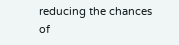reducing the chances of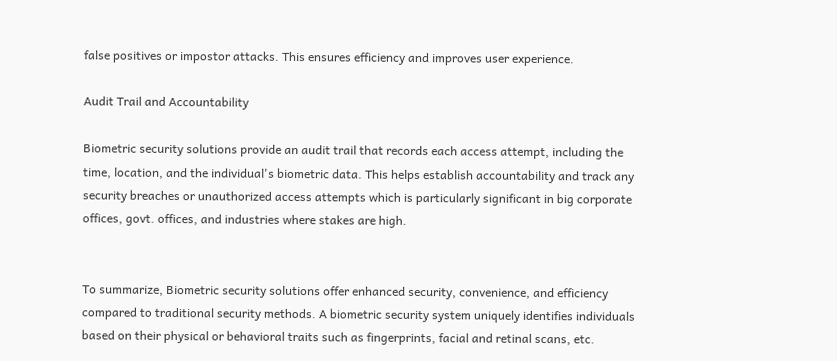false positives or impostor attacks. This ensures efficiency and improves user experience.

Audit Trail and Accountability

Biometric security solutions provide an audit trail that records each access attempt, including the time, location, and the individual's biometric data. This helps establish accountability and track any security breaches or unauthorized access attempts which is particularly significant in big corporate offices, govt. offices, and industries where stakes are high.


To summarize, Biometric security solutions offer enhanced security, convenience, and efficiency compared to traditional security methods. A biometric security system uniquely identifies individuals based on their physical or behavioral traits such as fingerprints, facial and retinal scans, etc.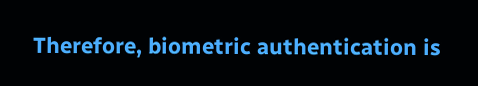Therefore, biometric authentication is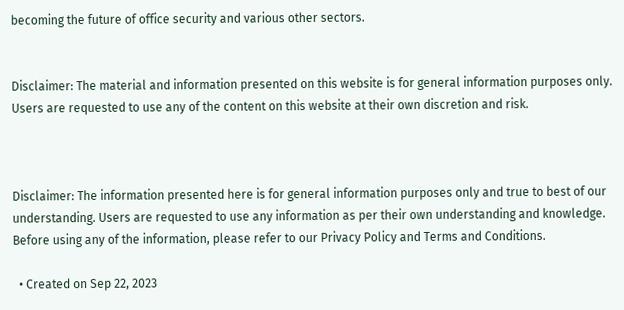becoming the future of office security and various other sectors.


Disclaimer: The material and information presented on this website is for general information purposes only. Users are requested to use any of the content on this website at their own discretion and risk.



Disclaimer: The information presented here is for general information purposes only and true to best of our understanding. Users are requested to use any information as per their own understanding and knowledge. Before using any of the information, please refer to our Privacy Policy and Terms and Conditions.

  • Created on Sep 22, 2023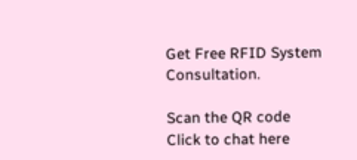Get Free RFID System Consultation.

Scan the QR code
Click to chat here